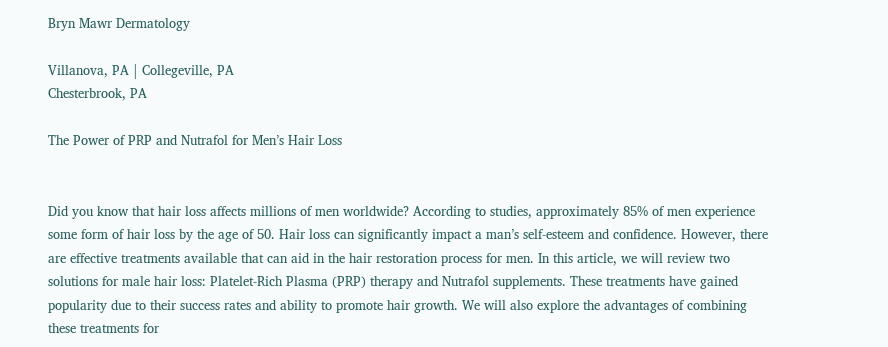Bryn Mawr Dermatology

Villanova, PA | Collegeville, PA
Chesterbrook, PA

The Power of PRP and Nutrafol for Men’s Hair Loss


Did you know that hair loss affects millions of men worldwide? According to studies, approximately 85% of men experience some form of hair loss by the age of 50. Hair loss can significantly impact a man’s self-esteem and confidence. However, there are effective treatments available that can aid in the hair restoration process for men. In this article, we will review two solutions for male hair loss: Platelet-Rich Plasma (PRP) therapy and Nutrafol supplements. These treatments have gained popularity due to their success rates and ability to promote hair growth. We will also explore the advantages of combining these treatments for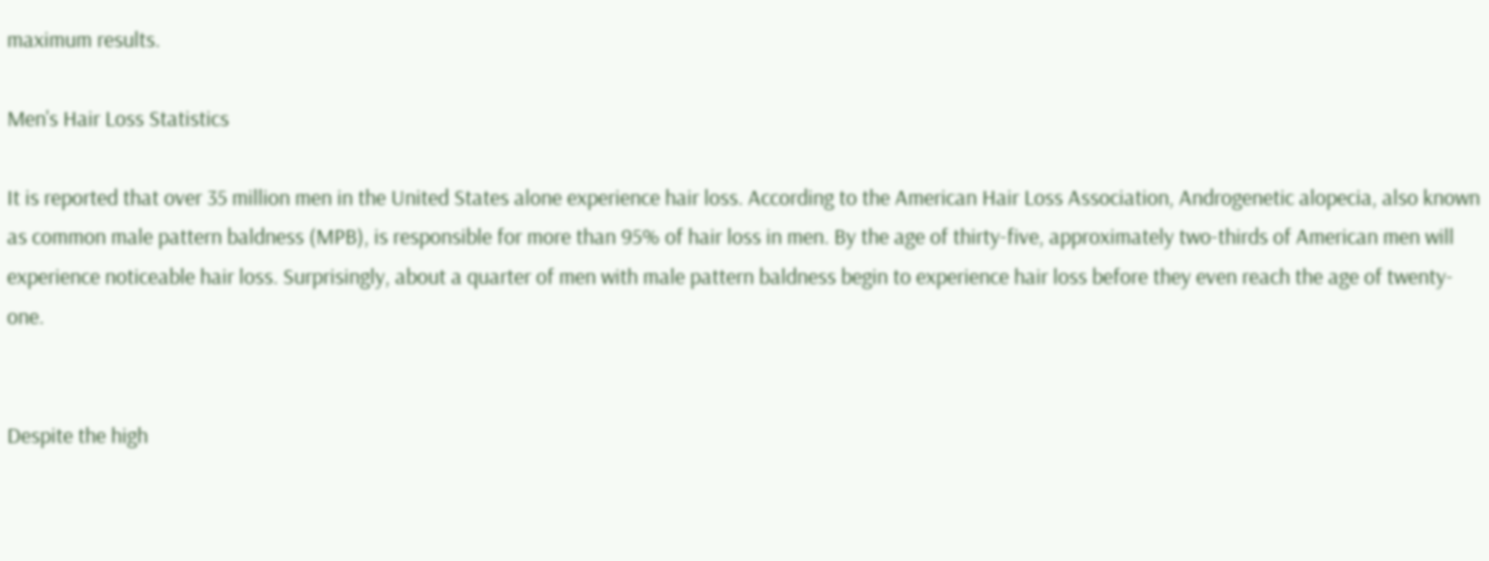maximum results.

Men's Hair Loss Statistics

It is reported that over 35 million men in the United States alone experience hair loss. According to the American Hair Loss Association, Androgenetic alopecia, also known as common male pattern baldness (MPB), is responsible for more than 95% of hair loss in men. By the age of thirty-five, approximately two-thirds of American men will experience noticeable hair loss. Surprisingly, about a quarter of men with male pattern baldness begin to experience hair loss before they even reach the age of twenty-one.


Despite the high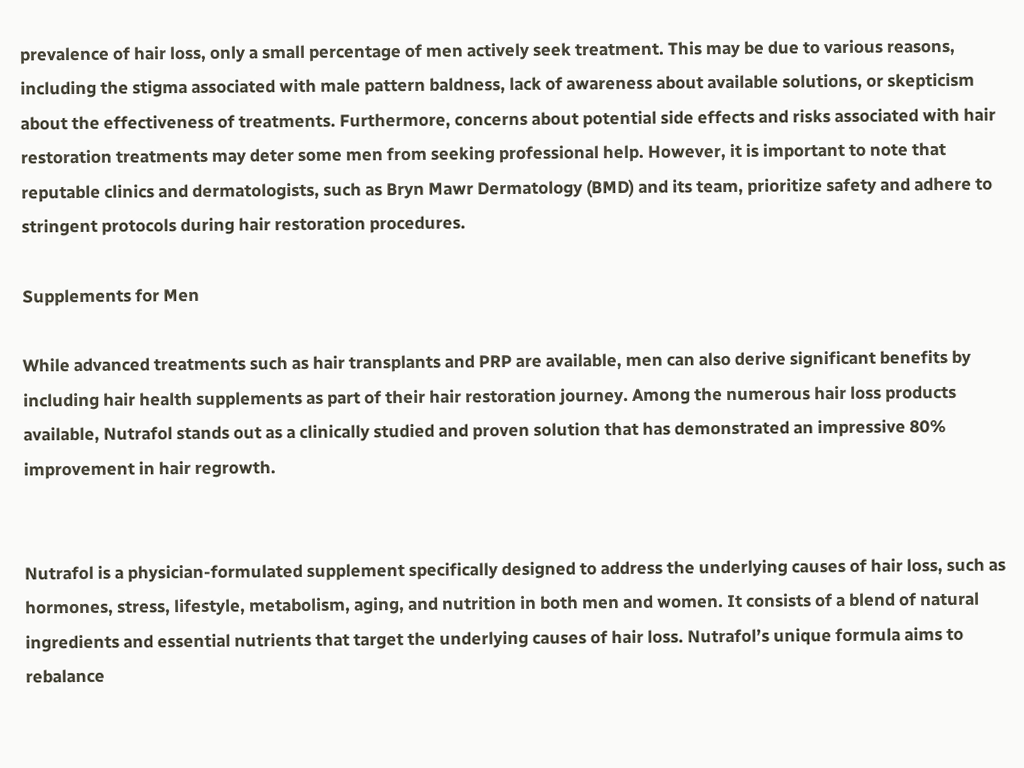prevalence of hair loss, only a small percentage of men actively seek treatment. This may be due to various reasons, including the stigma associated with male pattern baldness, lack of awareness about available solutions, or skepticism about the effectiveness of treatments. Furthermore, concerns about potential side effects and risks associated with hair restoration treatments may deter some men from seeking professional help. However, it is important to note that reputable clinics and dermatologists, such as Bryn Mawr Dermatology (BMD) and its team, prioritize safety and adhere to stringent protocols during hair restoration procedures.

Supplements for Men

While advanced treatments such as hair transplants and PRP are available, men can also derive significant benefits by including hair health supplements as part of their hair restoration journey. Among the numerous hair loss products available, Nutrafol stands out as a clinically studied and proven solution that has demonstrated an impressive 80% improvement in hair regrowth.


Nutrafol is a physician-formulated supplement specifically designed to address the underlying causes of hair loss, such as hormones, stress, lifestyle, metabolism, aging, and nutrition in both men and women. It consists of a blend of natural ingredients and essential nutrients that target the underlying causes of hair loss. Nutrafol’s unique formula aims to rebalance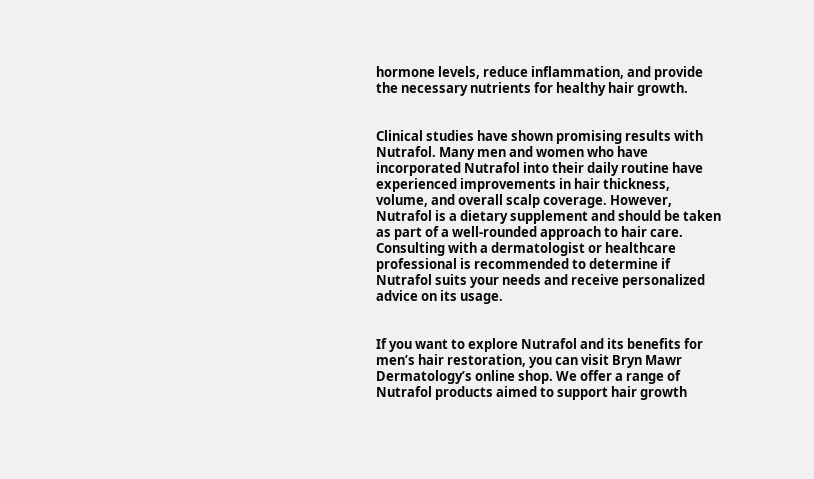hormone levels, reduce inflammation, and provide the necessary nutrients for healthy hair growth.


Clinical studies have shown promising results with Nutrafol. Many men and women who have incorporated Nutrafol into their daily routine have experienced improvements in hair thickness, volume, and overall scalp coverage. However, Nutrafol is a dietary supplement and should be taken as part of a well-rounded approach to hair care. Consulting with a dermatologist or healthcare professional is recommended to determine if Nutrafol suits your needs and receive personalized advice on its usage.


If you want to explore Nutrafol and its benefits for men’s hair restoration, you can visit Bryn Mawr Dermatology’s online shop. We offer a range of Nutrafol products aimed to support hair growth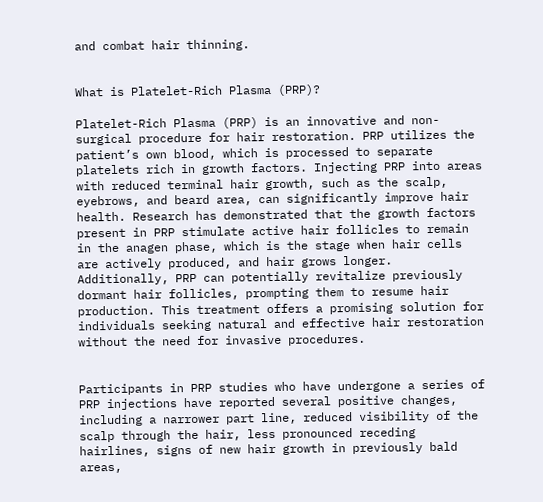and combat hair thinning.


What is Platelet-Rich Plasma (PRP)?

Platelet-Rich Plasma (PRP) is an innovative and non-surgical procedure for hair restoration. PRP utilizes the patient’s own blood, which is processed to separate platelets rich in growth factors. Injecting PRP into areas with reduced terminal hair growth, such as the scalp, eyebrows, and beard area, can significantly improve hair health. Research has demonstrated that the growth factors present in PRP stimulate active hair follicles to remain in the anagen phase, which is the stage when hair cells are actively produced, and hair grows longer. Additionally, PRP can potentially revitalize previously dormant hair follicles, prompting them to resume hair production. This treatment offers a promising solution for individuals seeking natural and effective hair restoration without the need for invasive procedures.


Participants in PRP studies who have undergone a series of PRP injections have reported several positive changes, including a narrower part line, reduced visibility of the scalp through the hair, less pronounced receding hairlines, signs of new hair growth in previously bald areas,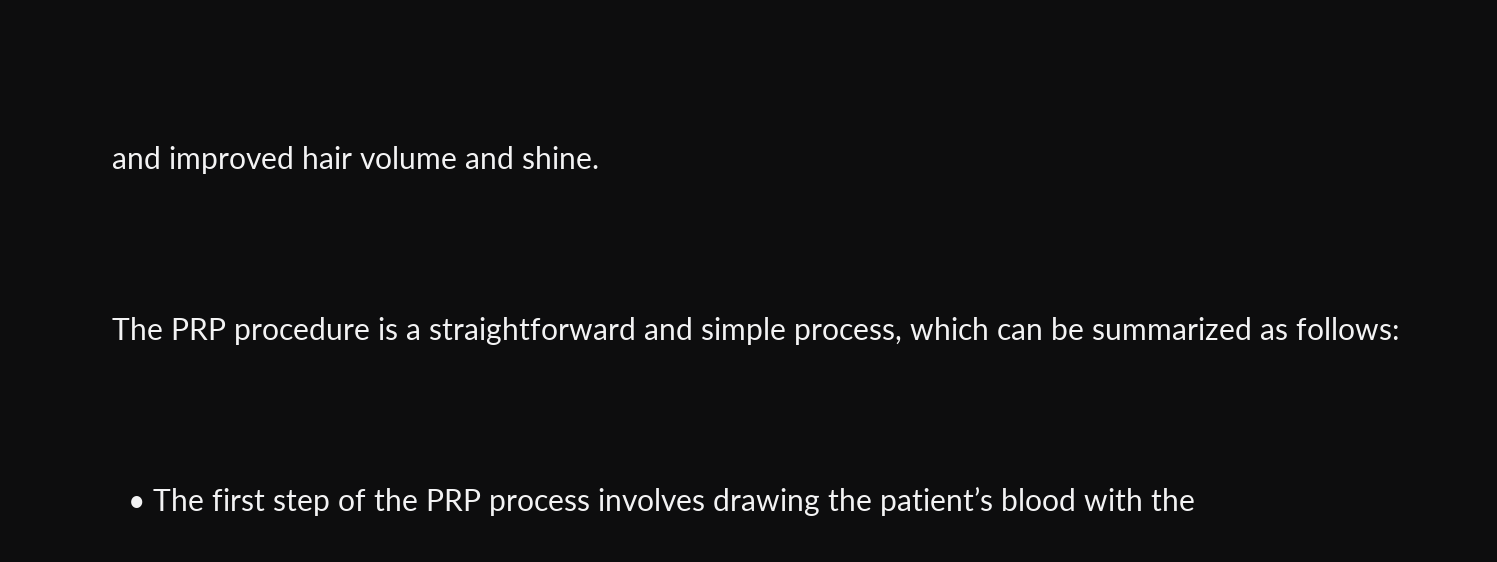and improved hair volume and shine.


The PRP procedure is a straightforward and simple process, which can be summarized as follows:


  • The first step of the PRP process involves drawing the patient’s blood with the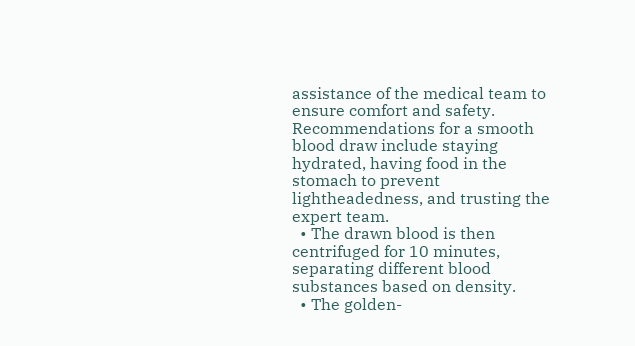assistance of the medical team to ensure comfort and safety. Recommendations for a smooth blood draw include staying hydrated, having food in the stomach to prevent lightheadedness, and trusting the expert team.
  • The drawn blood is then centrifuged for 10 minutes, separating different blood substances based on density.
  • The golden-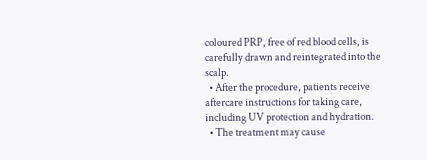coloured PRP, free of red blood cells, is carefully drawn and reintegrated into the scalp.
  • After the procedure, patients receive aftercare instructions for taking care, including UV protection and hydration.
  • The treatment may cause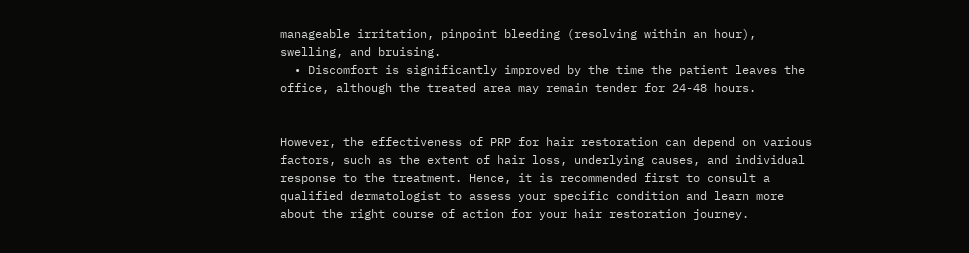manageable irritation, pinpoint bleeding (resolving within an hour), swelling, and bruising.
  • Discomfort is significantly improved by the time the patient leaves the office, although the treated area may remain tender for 24-48 hours.


However, the effectiveness of PRP for hair restoration can depend on various factors, such as the extent of hair loss, underlying causes, and individual response to the treatment. Hence, it is recommended first to consult a qualified dermatologist to assess your specific condition and learn more about the right course of action for your hair restoration journey.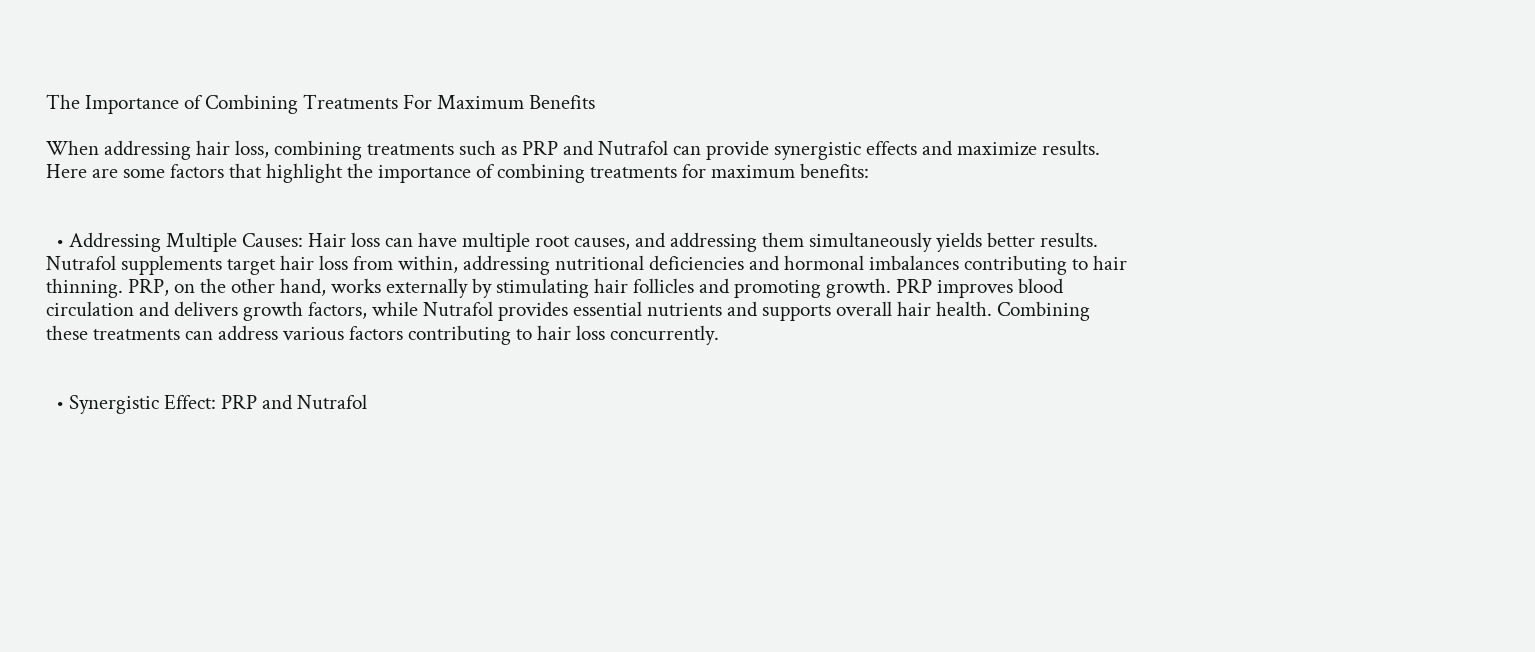The Importance of Combining Treatments For Maximum Benefits

When addressing hair loss, combining treatments such as PRP and Nutrafol can provide synergistic effects and maximize results. Here are some factors that highlight the importance of combining treatments for maximum benefits:


  • Addressing Multiple Causes: Hair loss can have multiple root causes, and addressing them simultaneously yields better results. Nutrafol supplements target hair loss from within, addressing nutritional deficiencies and hormonal imbalances contributing to hair thinning. PRP, on the other hand, works externally by stimulating hair follicles and promoting growth. PRP improves blood circulation and delivers growth factors, while Nutrafol provides essential nutrients and supports overall hair health. Combining these treatments can address various factors contributing to hair loss concurrently.


  • Synergistic Effect: PRP and Nutrafol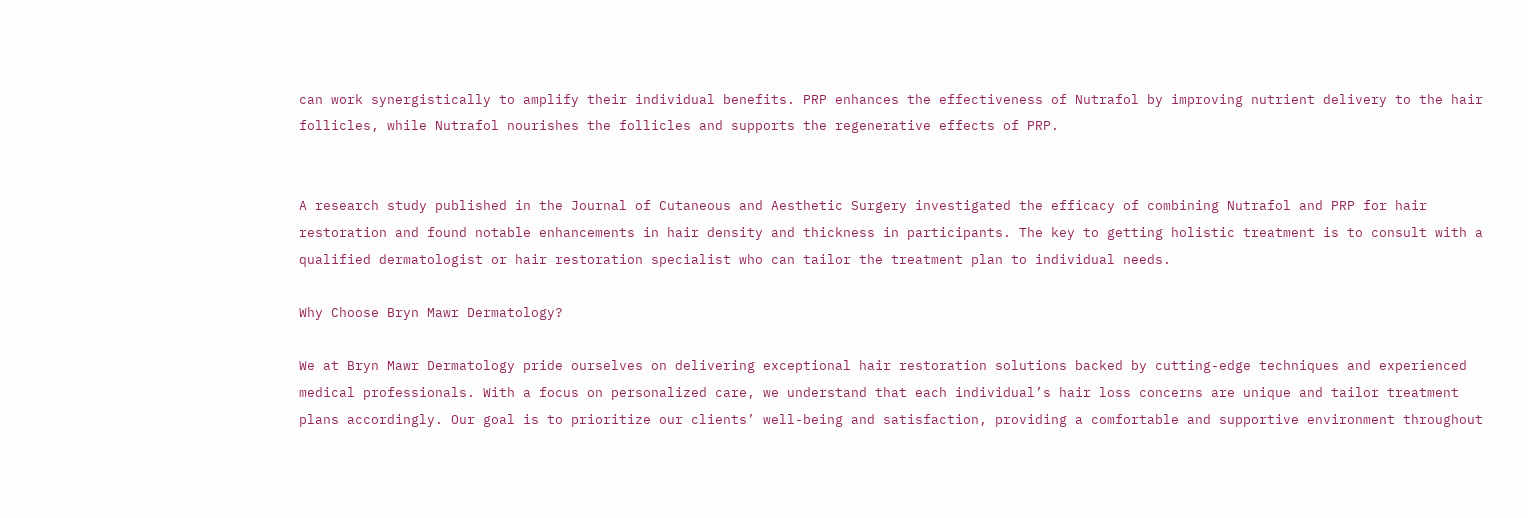can work synergistically to amplify their individual benefits. PRP enhances the effectiveness of Nutrafol by improving nutrient delivery to the hair follicles, while Nutrafol nourishes the follicles and supports the regenerative effects of PRP.


A research study published in the Journal of Cutaneous and Aesthetic Surgery investigated the efficacy of combining Nutrafol and PRP for hair restoration and found notable enhancements in hair density and thickness in participants. The key to getting holistic treatment is to consult with a qualified dermatologist or hair restoration specialist who can tailor the treatment plan to individual needs.

Why Choose Bryn Mawr Dermatology?

We at Bryn Mawr Dermatology pride ourselves on delivering exceptional hair restoration solutions backed by cutting-edge techniques and experienced medical professionals. With a focus on personalized care, we understand that each individual’s hair loss concerns are unique and tailor treatment plans accordingly. Our goal is to prioritize our clients’ well-being and satisfaction, providing a comfortable and supportive environment throughout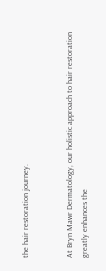the hair restoration journey.


At Bryn Mawr Dermatology, our holistic approach to hair restoration greatly enhances the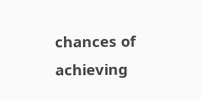chances of achieving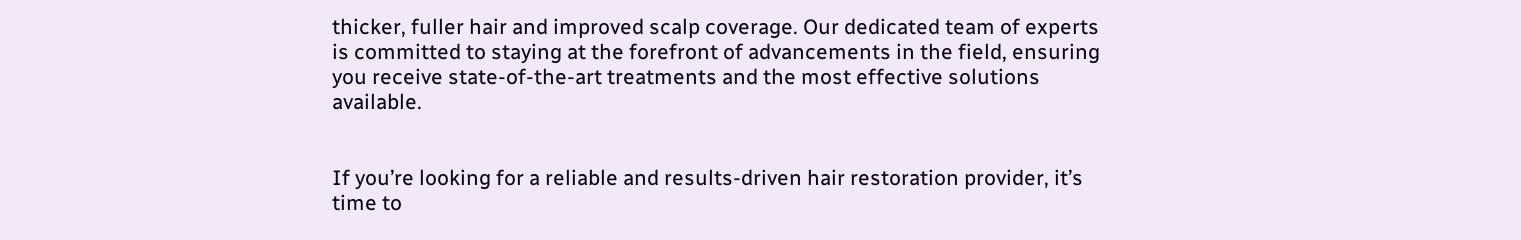thicker, fuller hair and improved scalp coverage. Our dedicated team of experts is committed to staying at the forefront of advancements in the field, ensuring you receive state-of-the-art treatments and the most effective solutions available.


If you’re looking for a reliable and results-driven hair restoration provider, it’s time to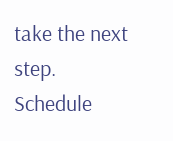take the next step. Schedule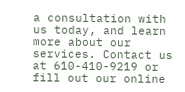a consultation with us today, and learn more about our services. Contact us at 610-410-9219 or fill out our online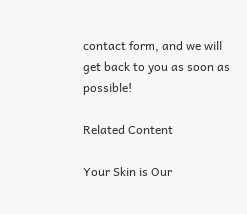contact form, and we will get back to you as soon as possible!

Related Content

Your Skin is Our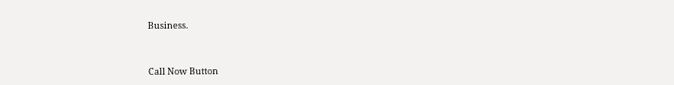Business.



Call Now Button